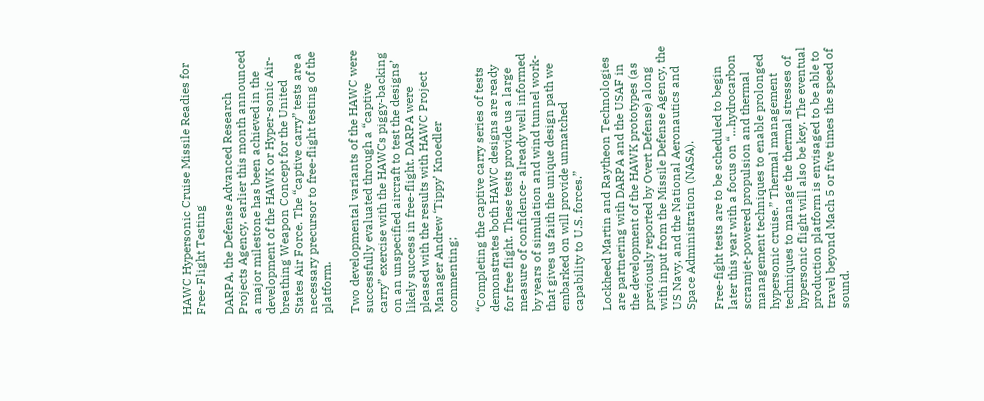HAWC Hypersonic Cruise Missile Readies for Free-Flight Testing

DARPA, the Defense Advanced Research Projects Agency, earlier this month announced a major milestone has been achieved in the development of the HAWK or Hyper-sonic Air-breathing Weapon Concept for the United States Air Force. The “captive carry” tests are a necessary precursor to free-flight testing of the platform.

Two developmental variants of the HAWC were successfully evaluated through a “captive carry” exercise with the HAWCs piggy-backing on an unspecified aircraft to test the designs’ likely success in free-flight. DARPA were pleased with the results with HAWC Project Manager Andrew ‘Tippy’ Knoedler commenting;

“Completing the captive carry series of tests demonstrates both HAWC designs are ready for free flight. These tests provide us a large measure of confidence- already well informed by years of simulation and wind tunnel work- that gives us faith the unique design path we embarked on will provide unmatched capability to U.S. forces.”

Lockheed Martin and Raytheon Technologies are partnering with DARPA and the USAF in the development of the HAWK prototypes (as previously reported by Overt Defense) along with input from the Missile Defense Agency, the US Navy, and the National Aeronautics and Space Administration (NASA).

Free-fight tests are to be scheduled to begin later this year with a focus on “…hydrocarbon scramjet-powered propulsion and thermal management techniques to enable prolonged hypersonic cruise.” Thermal management techniques to manage the thermal stresses of hypersonic flight will also be key. The eventual production platform is envisaged to be able to travel beyond Mach 5 or five times the speed of sound.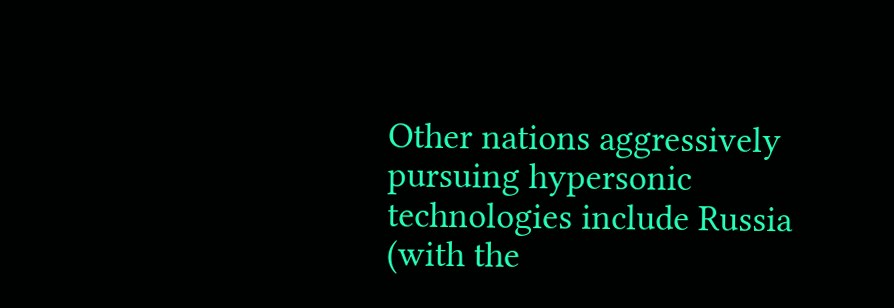Other nations aggressively pursuing hypersonic technologies include Russia (with the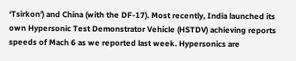‘Tsirkon’) and China (with the DF-17). Most recently, India launched its own Hypersonic Test Demonstrator Vehicle (HSTDV) achieving reports speeds of Mach 6 as we reported last week. Hypersonics are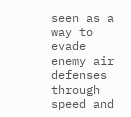seen as a way to evade enemy air defenses through speed and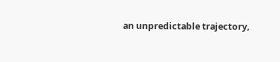an unpredictable trajectory,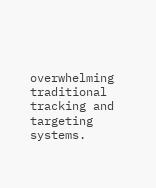overwhelming traditional tracking and targeting systems.